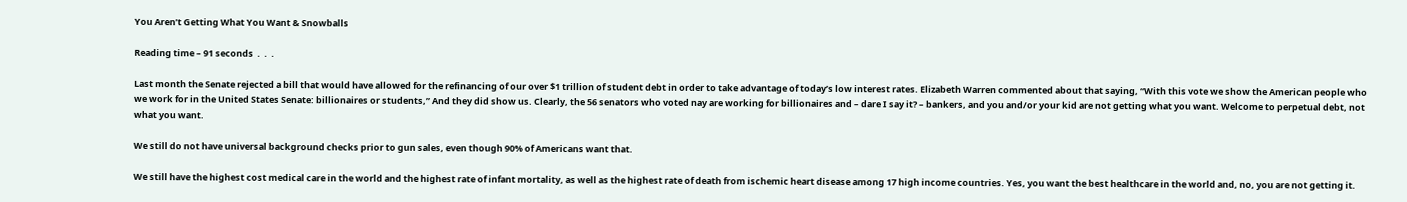You Aren’t Getting What You Want & Snowballs

Reading time – 91 seconds  .  .  .

Last month the Senate rejected a bill that would have allowed for the refinancing of our over $1 trillion of student debt in order to take advantage of today’s low interest rates. Elizabeth Warren commented about that saying, “With this vote we show the American people who we work for in the United States Senate: billionaires or students,” And they did show us. Clearly, the 56 senators who voted nay are working for billionaires and – dare I say it? – bankers, and you and/or your kid are not getting what you want. Welcome to perpetual debt, not what you want.

We still do not have universal background checks prior to gun sales, even though 90% of Americans want that.

We still have the highest cost medical care in the world and the highest rate of infant mortality, as well as the highest rate of death from ischemic heart disease among 17 high income countries. Yes, you want the best healthcare in the world and, no, you are not getting it.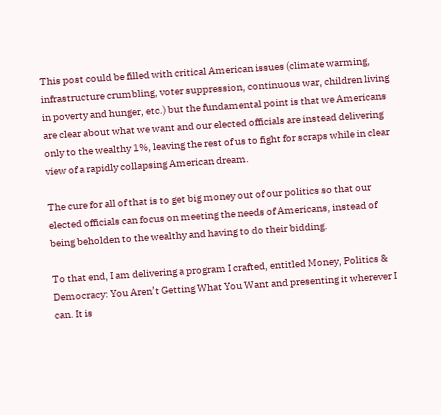This post could be filled with critical American issues (climate warming, infrastructure crumbling, voter suppression, continuous war, children living in poverty and hunger, etc.) but the fundamental point is that we Americans are clear about what we want and our elected officials are instead delivering only to the wealthy 1%, leaving the rest of us to fight for scraps while in clear view of a rapidly collapsing American dream.

The cure for all of that is to get big money out of our politics so that our elected officials can focus on meeting the needs of Americans, instead of being beholden to the wealthy and having to do their bidding.

To that end, I am delivering a program I crafted, entitled Money, Politics & Democracy: You Aren’t Getting What You Want and presenting it wherever I can. It is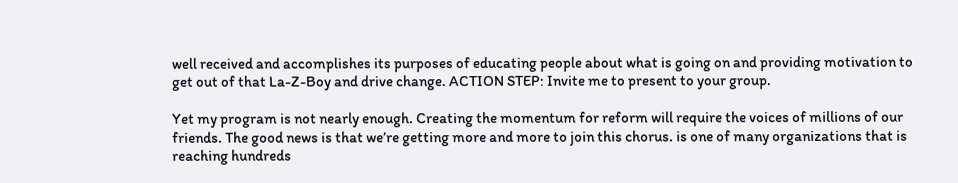well received and accomplishes its purposes of educating people about what is going on and providing motivation to get out of that La-Z-Boy and drive change. ACTION STEP: Invite me to present to your group.

Yet my program is not nearly enough. Creating the momentum for reform will require the voices of millions of our friends. The good news is that we’re getting more and more to join this chorus. is one of many organizations that is reaching hundreds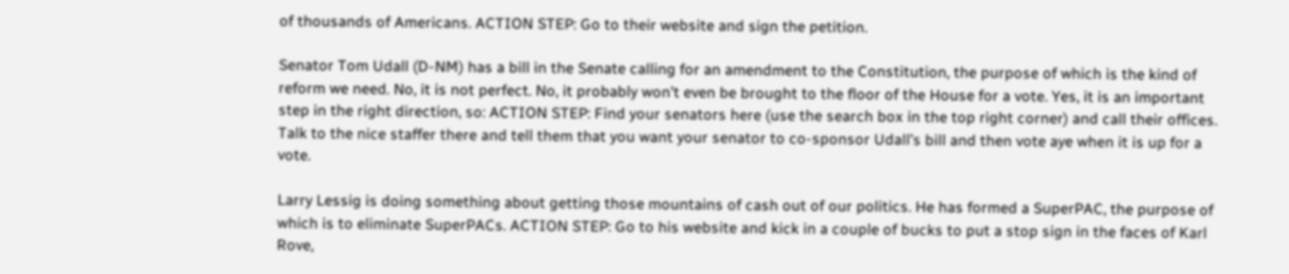of thousands of Americans. ACTION STEP: Go to their website and sign the petition.

Senator Tom Udall (D-NM) has a bill in the Senate calling for an amendment to the Constitution, the purpose of which is the kind of reform we need. No, it is not perfect. No, it probably won’t even be brought to the floor of the House for a vote. Yes, it is an important step in the right direction, so: ACTION STEP: Find your senators here (use the search box in the top right corner) and call their offices. Talk to the nice staffer there and tell them that you want your senator to co-sponsor Udall’s bill and then vote aye when it is up for a vote.

Larry Lessig is doing something about getting those mountains of cash out of our politics. He has formed a SuperPAC, the purpose of which is to eliminate SuperPACs. ACTION STEP: Go to his website and kick in a couple of bucks to put a stop sign in the faces of Karl Rove,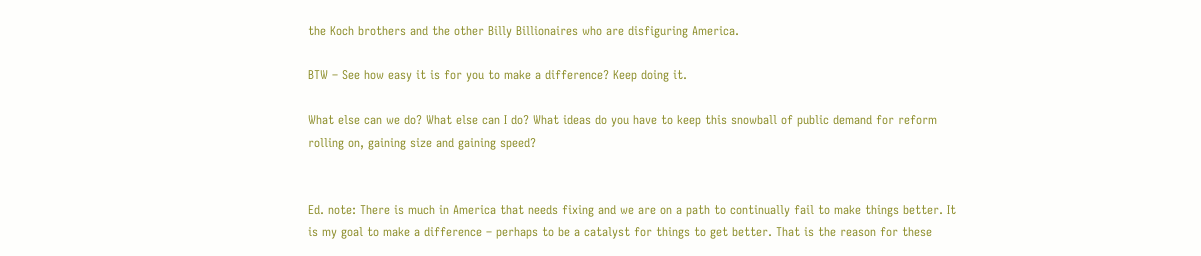the Koch brothers and the other Billy Billionaires who are disfiguring America.

BTW – See how easy it is for you to make a difference? Keep doing it.

What else can we do? What else can I do? What ideas do you have to keep this snowball of public demand for reform rolling on, gaining size and gaining speed?


Ed. note: There is much in America that needs fixing and we are on a path to continually fail to make things better. It is my goal to make a difference – perhaps to be a catalyst for things to get better. That is the reason for these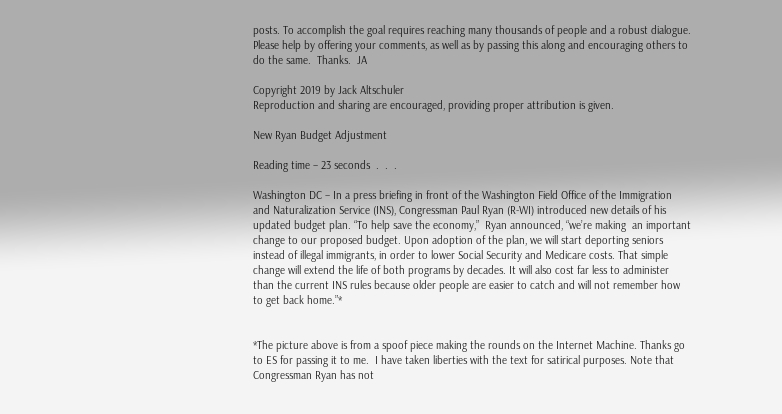posts. To accomplish the goal requires reaching many thousands of people and a robust dialogue. Please help by offering your comments, as well as by passing this along and encouraging others to do the same.  Thanks.  JA

Copyright 2019 by Jack Altschuler
Reproduction and sharing are encouraged, providing proper attribution is given.

New Ryan Budget Adjustment

Reading time – 23 seconds  .  .  .

Washington DC – In a press briefing in front of the Washington Field Office of the Immigration and Naturalization Service (INS), Congressman Paul Ryan (R-WI) introduced new details of his updated budget plan. “To help save the economy,”  Ryan announced, “we’re making  an important change to our proposed budget. Upon adoption of the plan, we will start deporting seniors instead of illegal immigrants, in order to lower Social Security and Medicare costs. That simple change will extend the life of both programs by decades. It will also cost far less to administer than the current INS rules because older people are easier to catch and will not remember how to get back home.”*


*The picture above is from a spoof piece making the rounds on the Internet Machine. Thanks go to ES for passing it to me.  I have taken liberties with the text for satirical purposes. Note that Congressman Ryan has not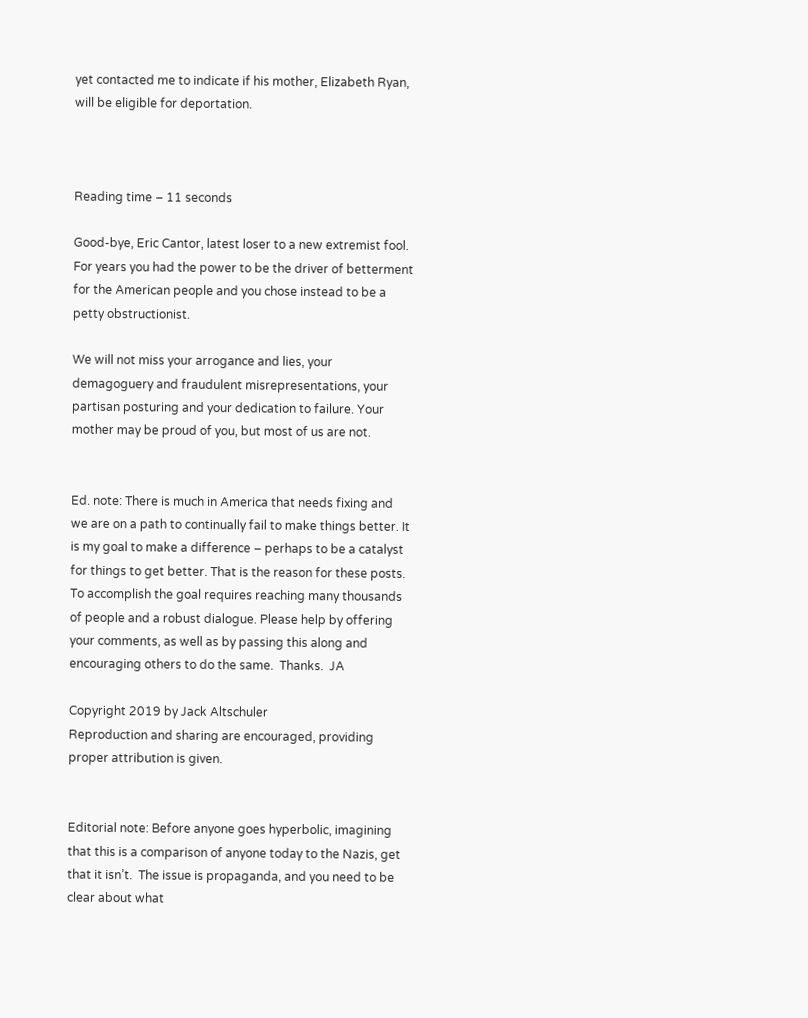yet contacted me to indicate if his mother, Elizabeth Ryan, will be eligible for deportation.



Reading time – 11 seconds

Good-bye, Eric Cantor, latest loser to a new extremist fool.  For years you had the power to be the driver of betterment for the American people and you chose instead to be a petty obstructionist.

We will not miss your arrogance and lies, your demagoguery and fraudulent misrepresentations, your partisan posturing and your dedication to failure. Your mother may be proud of you, but most of us are not.


Ed. note: There is much in America that needs fixing and we are on a path to continually fail to make things better. It is my goal to make a difference – perhaps to be a catalyst for things to get better. That is the reason for these posts. To accomplish the goal requires reaching many thousands of people and a robust dialogue. Please help by offering your comments, as well as by passing this along and encouraging others to do the same.  Thanks.  JA

Copyright 2019 by Jack Altschuler
Reproduction and sharing are encouraged, providing proper attribution is given.


Editorial note: Before anyone goes hyperbolic, imagining that this is a comparison of anyone today to the Nazis, get that it isn’t.  The issue is propaganda, and you need to be clear about what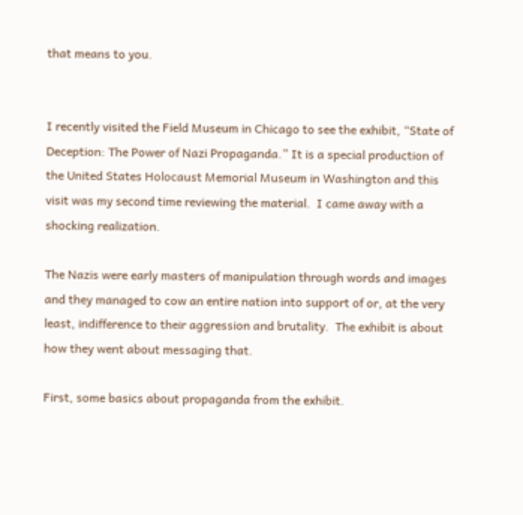that means to you.


I recently visited the Field Museum in Chicago to see the exhibit, “State of Deception: The Power of Nazi Propaganda.” It is a special production of the United States Holocaust Memorial Museum in Washington and this visit was my second time reviewing the material.  I came away with a shocking realization.

The Nazis were early masters of manipulation through words and images and they managed to cow an entire nation into support of or, at the very least, indifference to their aggression and brutality.  The exhibit is about how they went about messaging that.

First, some basics about propaganda from the exhibit.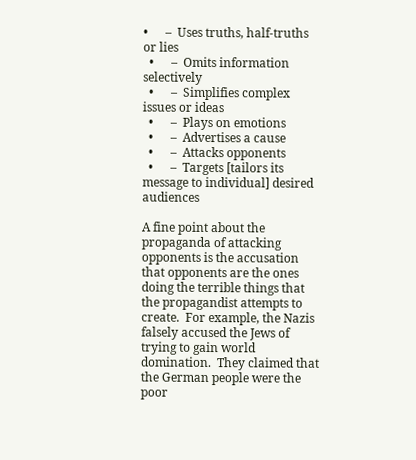•      –  Uses truths, half-truths or lies
  •      –  Omits information selectively
  •      –  Simplifies complex issues or ideas
  •      –  Plays on emotions
  •      –  Advertises a cause
  •      –  Attacks opponents
  •      –  Targets [tailors its message to individual] desired audiences

A fine point about the propaganda of attacking opponents is the accusation that opponents are the ones doing the terrible things that the propagandist attempts to create.  For example, the Nazis falsely accused the Jews of trying to gain world domination.  They claimed that the German people were the poor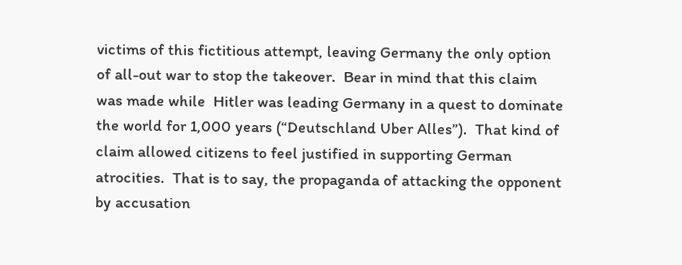victims of this fictitious attempt, leaving Germany the only option of all-out war to stop the takeover.  Bear in mind that this claim was made while  Hitler was leading Germany in a quest to dominate the world for 1,000 years (“Deutschland Uber Alles”).  That kind of claim allowed citizens to feel justified in supporting German atrocities.  That is to say, the propaganda of attacking the opponent  by accusation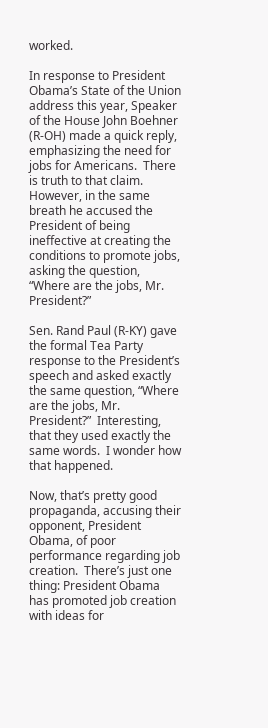worked.

In response to President Obama’s State of the Union address this year, Speaker of the House John Boehner (R-OH) made a quick reply, emphasizing the need for jobs for Americans.  There is truth to that claim.  However, in the same breath he accused the President of being ineffective at creating the conditions to promote jobs, asking the question, “Where are the jobs, Mr. President?”

Sen. Rand Paul (R-KY) gave the formal Tea Party response to the President’s speech and asked exactly the same question, “Where are the jobs, Mr. President?”  Interesting, that they used exactly the same words.  I wonder how that happened.

Now, that’s pretty good propaganda, accusing their opponent, President Obama, of poor performance regarding job creation.  There’s just one thing: President Obama has promoted job creation with ideas for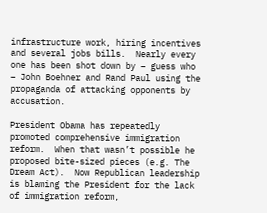infrastructure work, hiring incentives and several jobs bills.  Nearly every one has been shot down by – guess who – John Boehner and Rand Paul using the propaganda of attacking opponents by accusation.

President Obama has repeatedly promoted comprehensive immigration reform.  When that wasn’t possible he proposed bite-sized pieces (e.g. The Dream Act).  Now Republican leadership is blaming the President for the lack of immigration reform,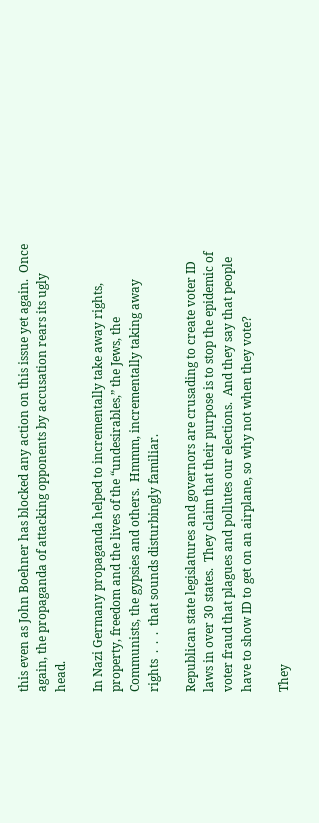this even as John Boehner has blocked any action on this issue yet again.  Once again, the propaganda of attacking opponents by accusation rears its ugly head.

In Nazi Germany propaganda helped to incrementally take away rights, property, freedom and the lives of the “undesirables,” the Jews, the Communists, the gypsies and others.  Hmmm, incrementally taking away rights  .  .  .  that sounds disturbingly familiar.

Republican state legislatures and governors are crusading to create voter ID laws in over 30 states.  They claim that their purpose is to stop the epidemic of voter fraud that plagues and pollutes our elections.  And they say that people have to show ID to get on an airplane, so why not when they vote?

They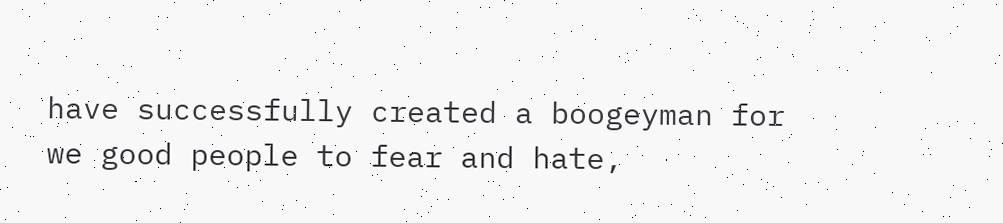have successfully created a boogeyman for we good people to fear and hate,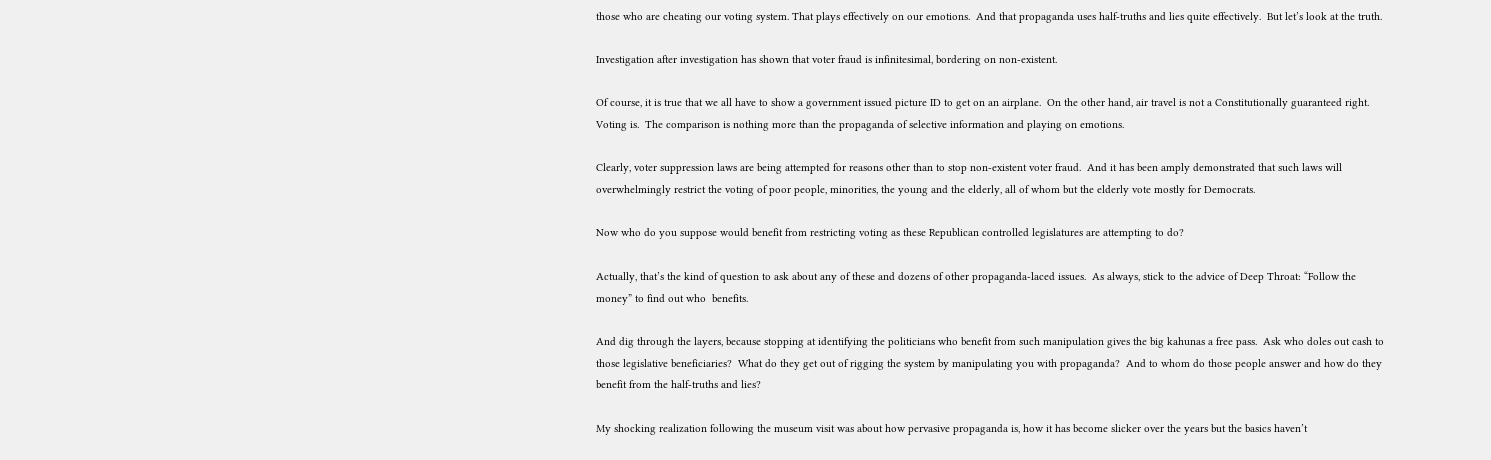those who are cheating our voting system. That plays effectively on our emotions.  And that propaganda uses half-truths and lies quite effectively.  But let’s look at the truth.

Investigation after investigation has shown that voter fraud is infinitesimal, bordering on non-existent.

Of course, it is true that we all have to show a government issued picture ID to get on an airplane.  On the other hand, air travel is not a Constitutionally guaranteed right.  Voting is.  The comparison is nothing more than the propaganda of selective information and playing on emotions.

Clearly, voter suppression laws are being attempted for reasons other than to stop non-existent voter fraud.  And it has been amply demonstrated that such laws will overwhelmingly restrict the voting of poor people, minorities, the young and the elderly, all of whom but the elderly vote mostly for Democrats.

Now who do you suppose would benefit from restricting voting as these Republican controlled legislatures are attempting to do?

Actually, that’s the kind of question to ask about any of these and dozens of other propaganda-laced issues.  As always, stick to the advice of Deep Throat: “Follow the money” to find out who  benefits.

And dig through the layers, because stopping at identifying the politicians who benefit from such manipulation gives the big kahunas a free pass.  Ask who doles out cash to those legislative beneficiaries?  What do they get out of rigging the system by manipulating you with propaganda?  And to whom do those people answer and how do they benefit from the half-truths and lies?

My shocking realization following the museum visit was about how pervasive propaganda is, how it has become slicker over the years but the basics haven’t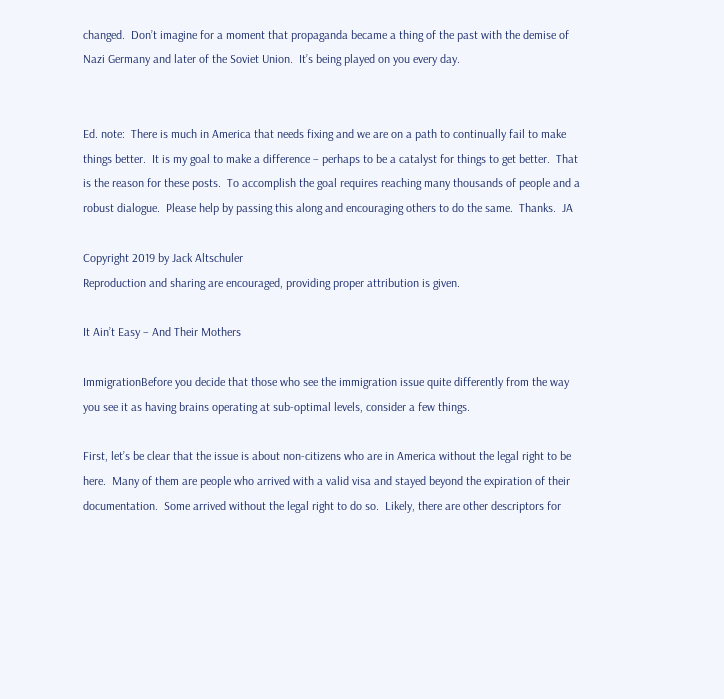changed.  Don’t imagine for a moment that propaganda became a thing of the past with the demise of Nazi Germany and later of the Soviet Union.  It’s being played on you every day.


Ed. note:  There is much in America that needs fixing and we are on a path to continually fail to make things better.  It is my goal to make a difference – perhaps to be a catalyst for things to get better.  That is the reason for these posts.  To accomplish the goal requires reaching many thousands of people and a robust dialogue.  Please help by passing this along and encouraging others to do the same.  Thanks.  JA

Copyright 2019 by Jack Altschuler
Reproduction and sharing are encouraged, providing proper attribution is given.

It Ain’t Easy – And Their Mothers

ImmigrationBefore you decide that those who see the immigration issue quite differently from the way you see it as having brains operating at sub-optimal levels, consider a few things.

First, let’s be clear that the issue is about non-citizens who are in America without the legal right to be here.  Many of them are people who arrived with a valid visa and stayed beyond the expiration of their documentation.  Some arrived without the legal right to do so.  Likely, there are other descriptors for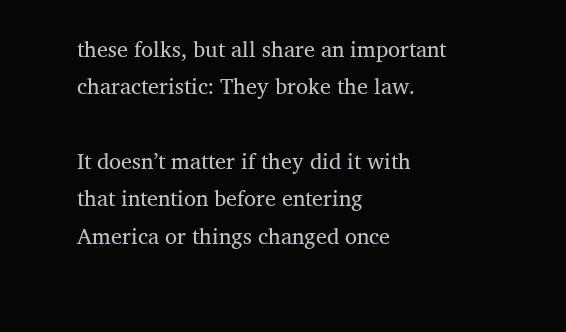these folks, but all share an important characteristic: They broke the law.

It doesn’t matter if they did it with that intention before entering America or things changed once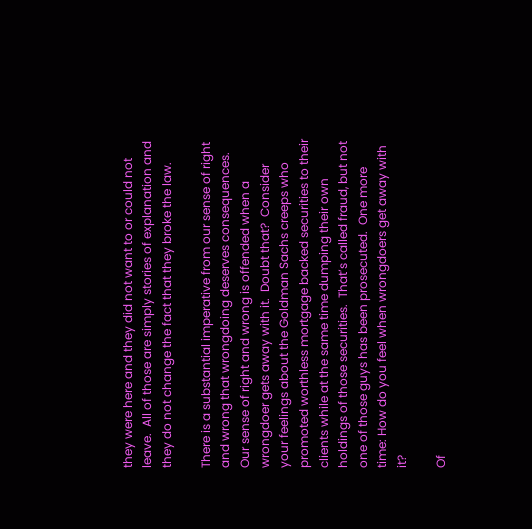they were here and they did not want to or could not leave.  All of those are simply stories of explanation and they do not change the fact that they broke the law.

There is a substantial imperative from our sense of right and wrong that wrongdoing deserves consequences.  Our sense of right and wrong is offended when a wrongdoer gets away with it.  Doubt that?  Consider your feelings about the Goldman Sachs creeps who promoted worthless mortgage backed securities to their clients while at the same time dumping their own holdings of those securities.  That’s called fraud, but not one of those guys has been prosecuted.  One more time: How do you feel when wrongdoers get away with it?

Of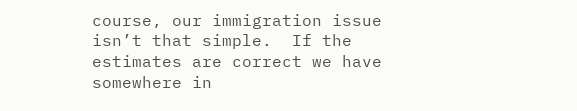course, our immigration issue isn’t that simple.  If the estimates are correct we have somewhere in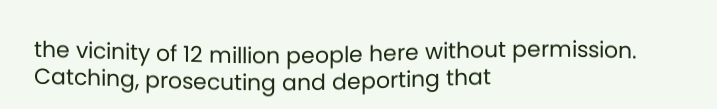the vicinity of 12 million people here without permission.  Catching, prosecuting and deporting that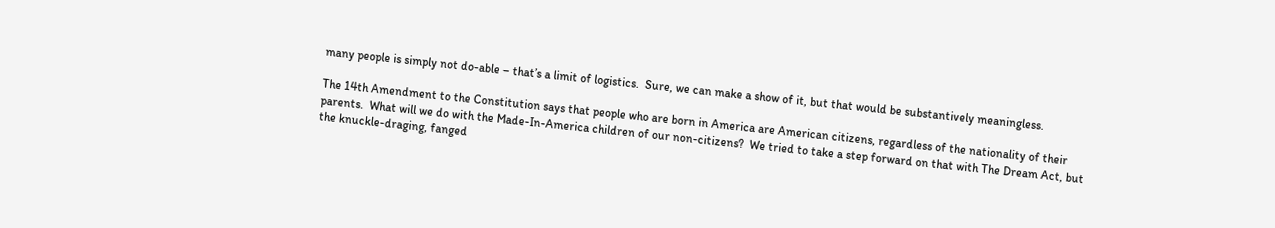many people is simply not do-able – that’s a limit of logistics.  Sure, we can make a show of it, but that would be substantively meaningless.

The 14th Amendment to the Constitution says that people who are born in America are American citizens, regardless of the nationality of their parents.  What will we do with the Made-In-America children of our non-citizens?  We tried to take a step forward on that with The Dream Act, but the knuckle-draging, fanged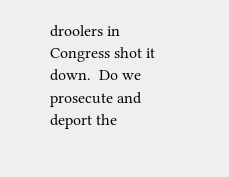droolers in Congress shot it down.  Do we prosecute and deport the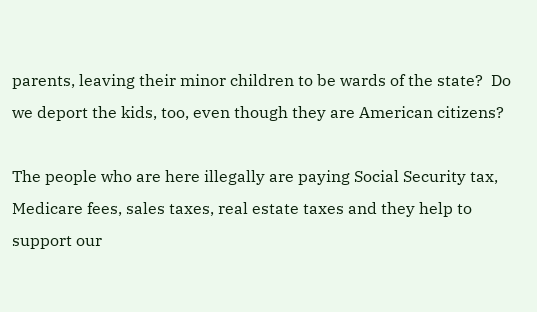parents, leaving their minor children to be wards of the state?  Do we deport the kids, too, even though they are American citizens?

The people who are here illegally are paying Social Security tax, Medicare fees, sales taxes, real estate taxes and they help to support our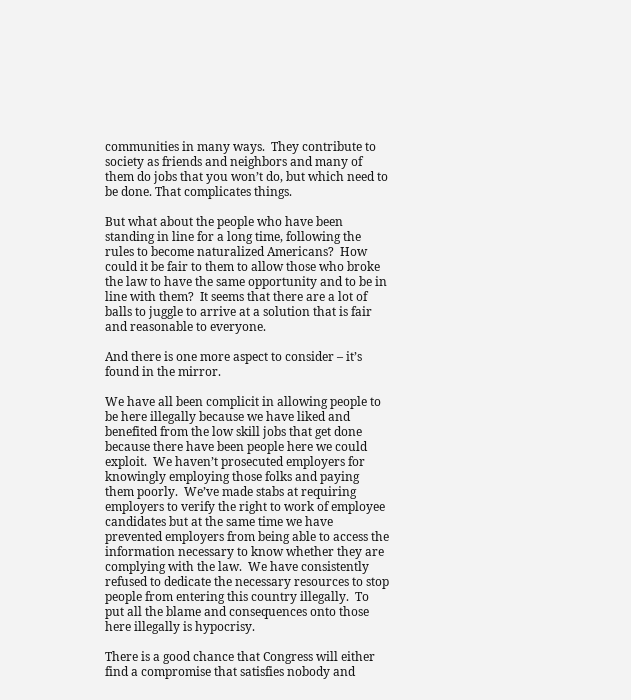communities in many ways.  They contribute to society as friends and neighbors and many of them do jobs that you won’t do, but which need to be done. That complicates things.

But what about the people who have been standing in line for a long time, following the rules to become naturalized Americans?  How could it be fair to them to allow those who broke the law to have the same opportunity and to be in line with them?  It seems that there are a lot of balls to juggle to arrive at a solution that is fair and reasonable to everyone.

And there is one more aspect to consider – it’s found in the mirror.

We have all been complicit in allowing people to be here illegally because we have liked and benefited from the low skill jobs that get done because there have been people here we could exploit.  We haven’t prosecuted employers for knowingly employing those folks and paying them poorly.  We’ve made stabs at requiring employers to verify the right to work of employee candidates but at the same time we have prevented employers from being able to access the information necessary to know whether they are complying with the law.  We have consistently refused to dedicate the necessary resources to stop people from entering this country illegally.  To put all the blame and consequences onto those here illegally is hypocrisy.

There is a good chance that Congress will either find a compromise that satisfies nobody and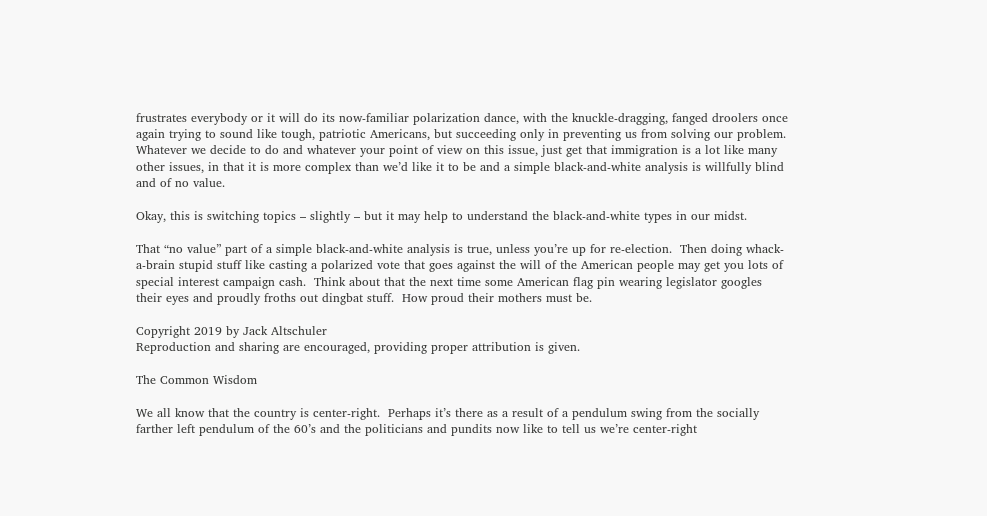frustrates everybody or it will do its now-familiar polarization dance, with the knuckle-dragging, fanged droolers once again trying to sound like tough, patriotic Americans, but succeeding only in preventing us from solving our problem.  Whatever we decide to do and whatever your point of view on this issue, just get that immigration is a lot like many other issues, in that it is more complex than we’d like it to be and a simple black-and-white analysis is willfully blind and of no value.

Okay, this is switching topics – slightly – but it may help to understand the black-and-white types in our midst.

That “no value” part of a simple black-and-white analysis is true, unless you’re up for re-election.  Then doing whack-a-brain stupid stuff like casting a polarized vote that goes against the will of the American people may get you lots of special interest campaign cash.  Think about that the next time some American flag pin wearing legislator googles their eyes and proudly froths out dingbat stuff.  How proud their mothers must be.

Copyright 2019 by Jack Altschuler
Reproduction and sharing are encouraged, providing proper attribution is given.

The Common Wisdom

We all know that the country is center-right.  Perhaps it’s there as a result of a pendulum swing from the socially farther left pendulum of the 60’s and the politicians and pundits now like to tell us we’re center-right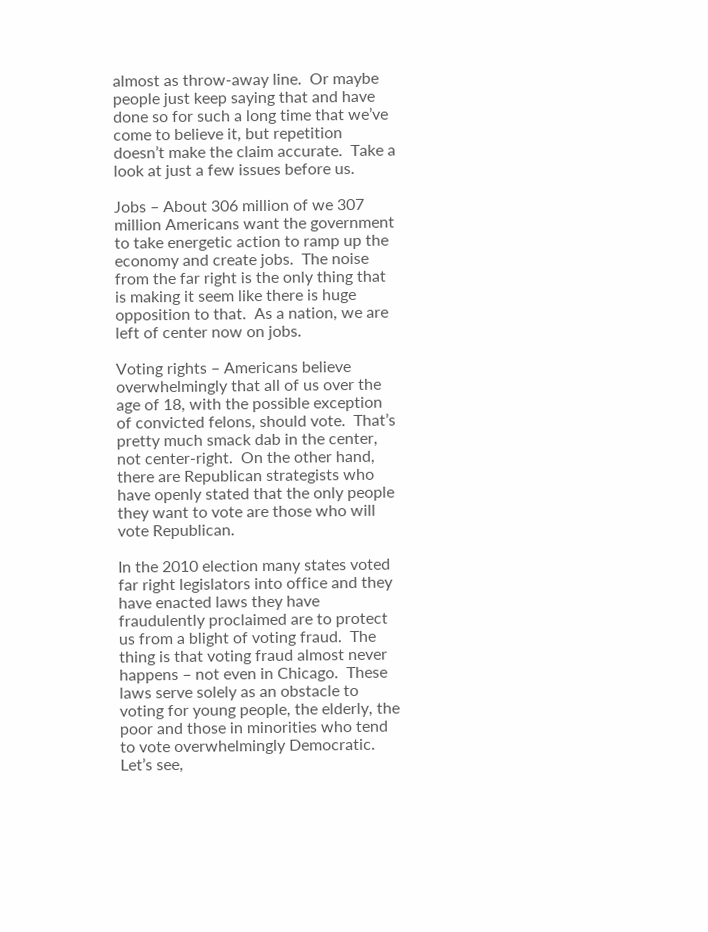almost as throw-away line.  Or maybe people just keep saying that and have done so for such a long time that we’ve come to believe it, but repetition doesn’t make the claim accurate.  Take a look at just a few issues before us.

Jobs – About 306 million of we 307 million Americans want the government to take energetic action to ramp up the economy and create jobs.  The noise from the far right is the only thing that is making it seem like there is huge opposition to that.  As a nation, we are left of center now on jobs.

Voting rights – Americans believe overwhelmingly that all of us over the age of 18, with the possible exception of convicted felons, should vote.  That’s pretty much smack dab in the center, not center-right.  On the other hand, there are Republican strategists who have openly stated that the only people they want to vote are those who will vote Republican.

In the 2010 election many states voted far right legislators into office and they have enacted laws they have fraudulently proclaimed are to protect us from a blight of voting fraud.  The thing is that voting fraud almost never happens – not even in Chicago.  These laws serve solely as an obstacle to voting for young people, the elderly, the poor and those in minorities who tend to vote overwhelmingly Democratic.  Let’s see,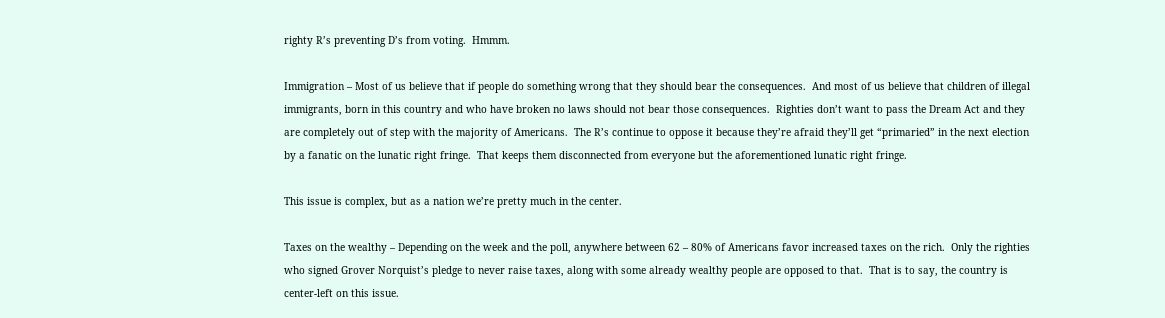righty R’s preventing D’s from voting.  Hmmm.

Immigration – Most of us believe that if people do something wrong that they should bear the consequences.  And most of us believe that children of illegal immigrants, born in this country and who have broken no laws should not bear those consequences.  Righties don’t want to pass the Dream Act and they are completely out of step with the majority of Americans.  The R’s continue to oppose it because they’re afraid they’ll get “primaried” in the next election by a fanatic on the lunatic right fringe.  That keeps them disconnected from everyone but the aforementioned lunatic right fringe.

This issue is complex, but as a nation we’re pretty much in the center.

Taxes on the wealthy – Depending on the week and the poll, anywhere between 62 – 80% of Americans favor increased taxes on the rich.  Only the righties who signed Grover Norquist’s pledge to never raise taxes, along with some already wealthy people are opposed to that.  That is to say, the country is center-left on this issue.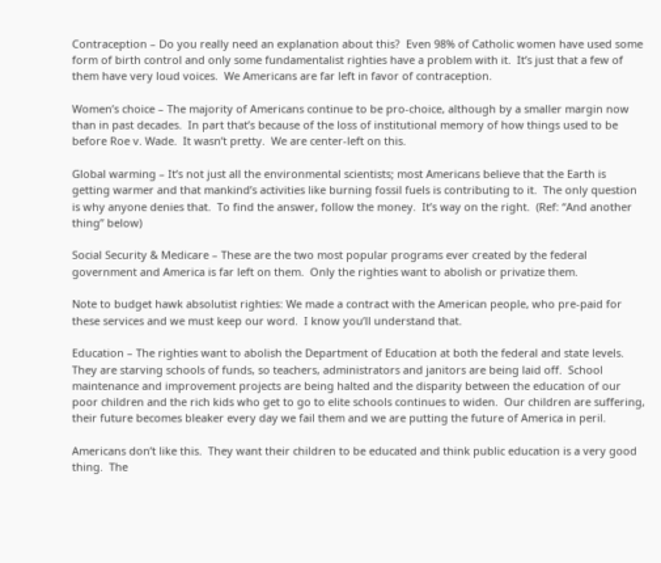Contraception – Do you really need an explanation about this?  Even 98% of Catholic women have used some form of birth control and only some fundamentalist righties have a problem with it.  It’s just that a few of them have very loud voices.  We Americans are far left in favor of contraception.

Women’s choice – The majority of Americans continue to be pro-choice, although by a smaller margin now than in past decades.  In part that’s because of the loss of institutional memory of how things used to be before Roe v. Wade.  It wasn’t pretty.  We are center-left on this.

Global warming – It’s not just all the environmental scientists; most Americans believe that the Earth is getting warmer and that mankind’s activities like burning fossil fuels is contributing to it.  The only question is why anyone denies that.  To find the answer, follow the money.  It’s way on the right.  (Ref: “And another thing” below)

Social Security & Medicare – These are the two most popular programs ever created by the federal government and America is far left on them.  Only the righties want to abolish or privatize them.

Note to budget hawk absolutist righties: We made a contract with the American people, who pre-paid for these services and we must keep our word.  I know you’ll understand that.

Education – The righties want to abolish the Department of Education at both the federal and state levels.  They are starving schools of funds, so teachers, administrators and janitors are being laid off.  School maintenance and improvement projects are being halted and the disparity between the education of our poor children and the rich kids who get to go to elite schools continues to widen.  Our children are suffering, their future becomes bleaker every day we fail them and we are putting the future of America in peril.

Americans don’t like this.  They want their children to be educated and think public education is a very good thing.  The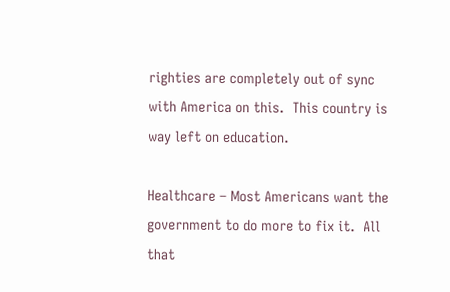righties are completely out of sync with America on this.  This country is way left on education.

Healthcare – Most Americans want the government to do more to fix it.  All that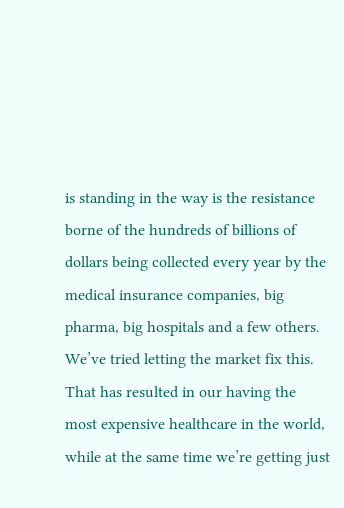is standing in the way is the resistance borne of the hundreds of billions of dollars being collected every year by the medical insurance companies, big pharma, big hospitals and a few others.  We’ve tried letting the market fix this.  That has resulted in our having the most expensive healthcare in the world, while at the same time we’re getting just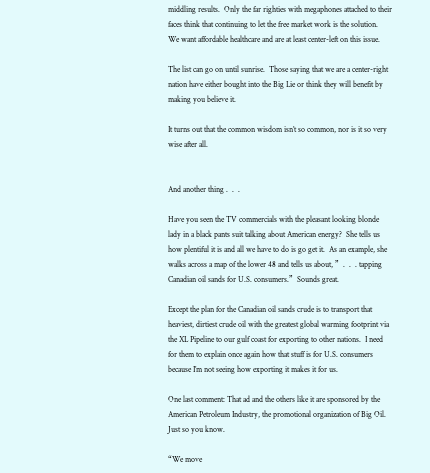middling results.  Only the far righties with megaphones attached to their faces think that continuing to let the free market work is the solution.  We want affordable healthcare and are at least center-left on this issue.

The list can go on until sunrise.  Those saying that we are a center-right nation have either bought into the Big Lie or think they will benefit by making you believe it.

It turns out that the common wisdom isn’t so common, nor is it so very wise after all.


And another thing .  .  .

Have you seen the TV commercials with the pleasant looking blonde lady in a black pants suit talking about American energy?  She tells us how plentiful it is and all we have to do is go get it.  As an example, she walks across a map of the lower 48 and tells us about, ”  .  .  . tapping Canadian oil sands for U.S. consumers.”  Sounds great.

Except the plan for the Canadian oil sands crude is to transport that heaviest, dirtiest crude oil with the greatest global warming footprint via the XL Pipeline to our gulf coast for exporting to other nations.  I need for them to explain once again how that stuff is for U.S. consumers because I’m not seeing how exporting it makes it for us.

One last comment: That ad and the others like it are sponsored by the American Petroleum Industry, the promotional organization of Big Oil.  Just so you know.

“We move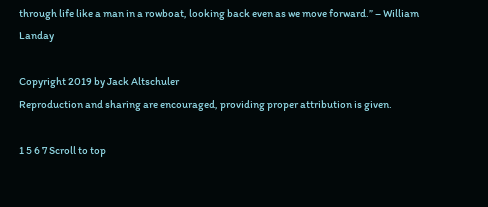through life like a man in a rowboat, looking back even as we move forward.” – William Landay

Copyright 2019 by Jack Altschuler
Reproduction and sharing are encouraged, providing proper attribution is given.

1 5 6 7 Scroll to top